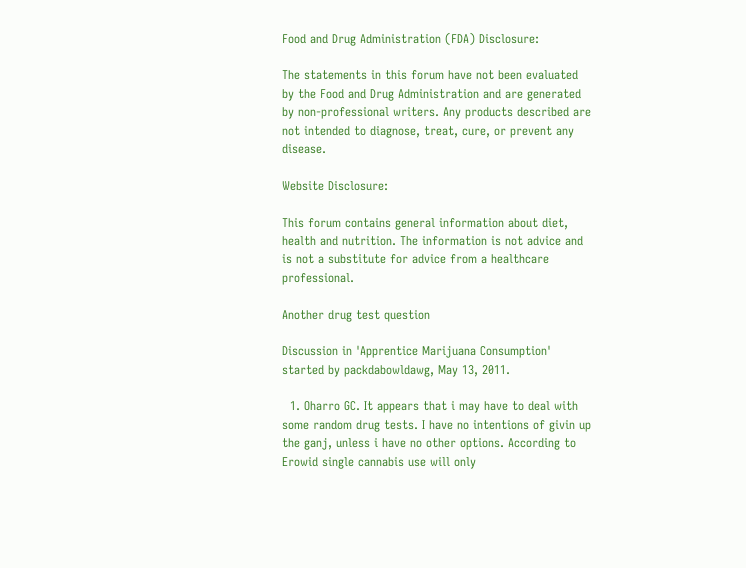Food and Drug Administration (FDA) Disclosure:

The statements in this forum have not been evaluated by the Food and Drug Administration and are generated by non-professional writers. Any products described are not intended to diagnose, treat, cure, or prevent any disease.

Website Disclosure:

This forum contains general information about diet, health and nutrition. The information is not advice and is not a substitute for advice from a healthcare professional.

Another drug test question

Discussion in 'Apprentice Marijuana Consumption' started by packdabowldawg, May 13, 2011.

  1. Oharro GC. It appears that i may have to deal with some random drug tests. I have no intentions of givin up the ganj, unless i have no other options. According to Erowid single cannabis use will only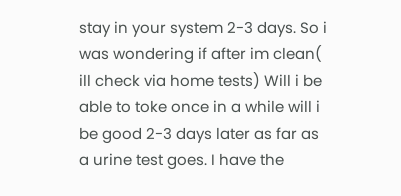stay in your system 2-3 days. So i was wondering if after im clean( ill check via home tests) Will i be able to toke once in a while will i be good 2-3 days later as far as a urine test goes. I have the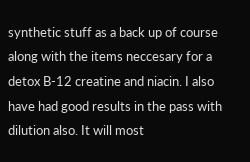synthetic stuff as a back up of course along with the items neccesary for a detox B-12 creatine and niacin. I also have had good results in the pass with dilution also. It will most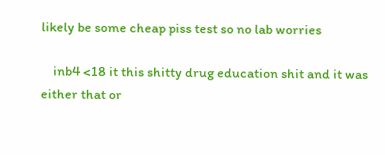likely be some cheap piss test so no lab worries

    inb4 <18 it this shitty drug education shit and it was either that or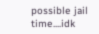possible jail time....idk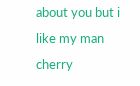about you but i like my man cherry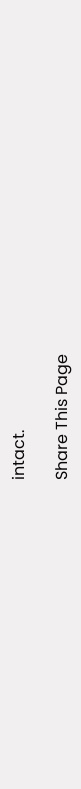intact.

Share This Page